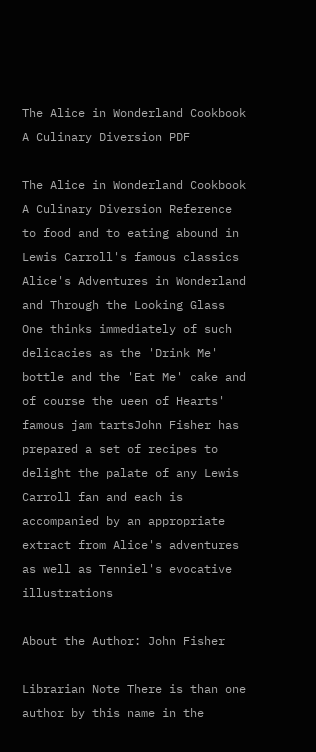The Alice in Wonderland Cookbook A Culinary Diversion PDF

The Alice in Wonderland Cookbook A Culinary Diversion Reference to food and to eating abound in Lewis Carroll's famous classics Alice's Adventures in Wonderland and Through the Looking Glass One thinks immediately of such delicacies as the 'Drink Me' bottle and the 'Eat Me' cake and of course the ueen of Hearts' famous jam tartsJohn Fisher has prepared a set of recipes to delight the palate of any Lewis Carroll fan and each is accompanied by an appropriate extract from Alice's adventures as well as Tenniel's evocative illustrations

About the Author: John Fisher

Librarian Note There is than one author by this name in the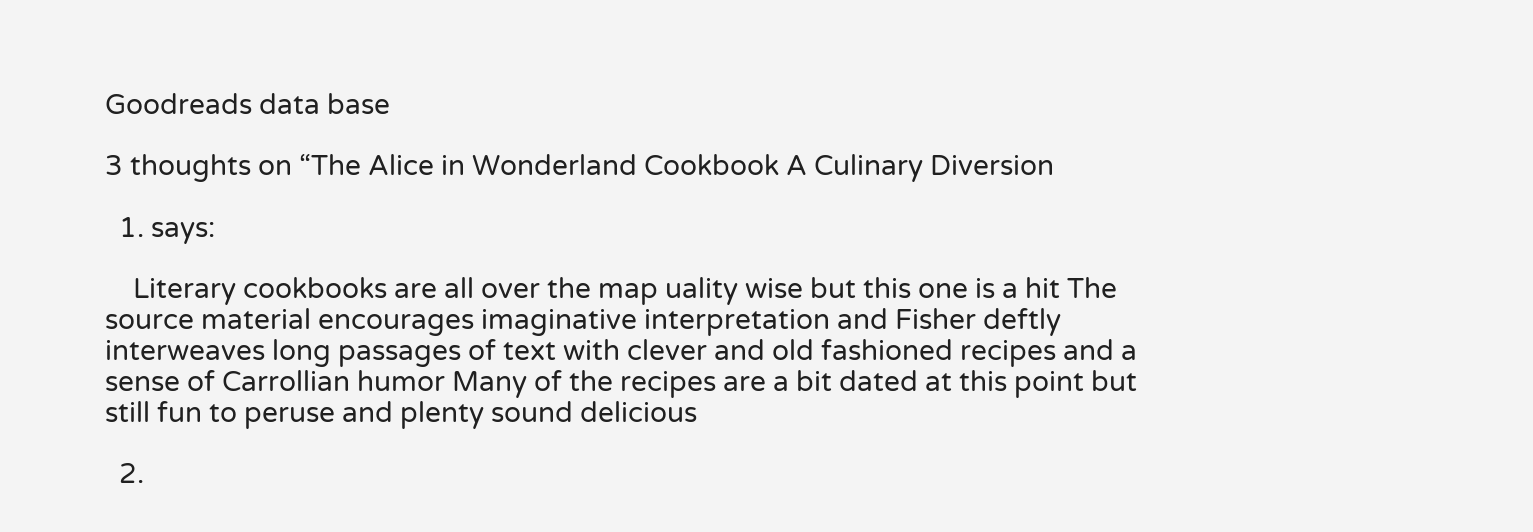Goodreads data base

3 thoughts on “The Alice in Wonderland Cookbook A Culinary Diversion

  1. says:

    Literary cookbooks are all over the map uality wise but this one is a hit The source material encourages imaginative interpretation and Fisher deftly interweaves long passages of text with clever and old fashioned recipes and a sense of Carrollian humor Many of the recipes are a bit dated at this point but still fun to peruse and plenty sound delicious

  2.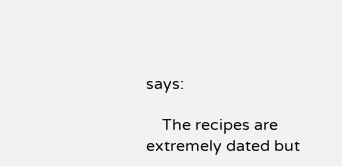says:

    The recipes are extremely dated but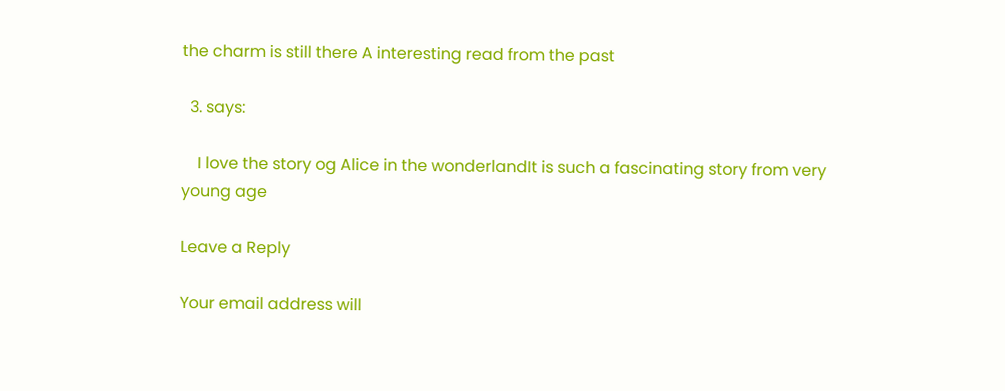the charm is still there A interesting read from the past

  3. says:

    I love the story og Alice in the wonderlandIt is such a fascinating story from very young age

Leave a Reply

Your email address will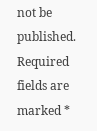not be published. Required fields are marked *